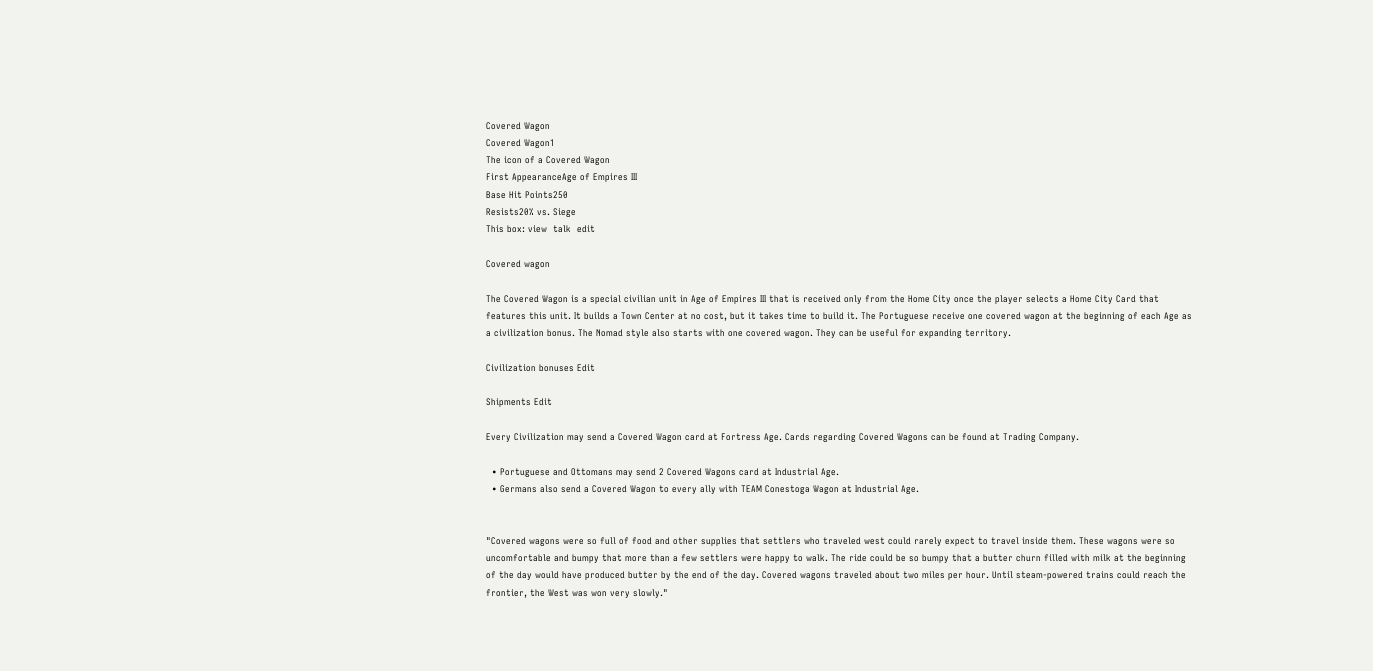Covered Wagon
Covered Wagon1
The icon of a Covered Wagon
First AppearanceAge of Empires III
Base Hit Points250
Resists20% vs. Siege
This box: view  talk  edit

Covered wagon

The Covered Wagon is a special civilian unit in Age of Empires III that is received only from the Home City once the player selects a Home City Card that features this unit. It builds a Town Center at no cost, but it takes time to build it. The Portuguese receive one covered wagon at the beginning of each Age as a civilization bonus. The Nomad style also starts with one covered wagon. They can be useful for expanding territory.

Civilization bonuses Edit

Shipments Edit

Every Civilization may send a Covered Wagon card at Fortress Age. Cards regarding Covered Wagons can be found at Trading Company.

  • Portuguese and Ottomans may send 2 Covered Wagons card at Industrial Age.
  • Germans also send a Covered Wagon to every ally with TEAM Conestoga Wagon at Industrial Age.


"Covered wagons were so full of food and other supplies that settlers who traveled west could rarely expect to travel inside them. These wagons were so uncomfortable and bumpy that more than a few settlers were happy to walk. The ride could be so bumpy that a butter churn filled with milk at the beginning of the day would have produced butter by the end of the day. Covered wagons traveled about two miles per hour. Until steam-powered trains could reach the frontier, the West was won very slowly."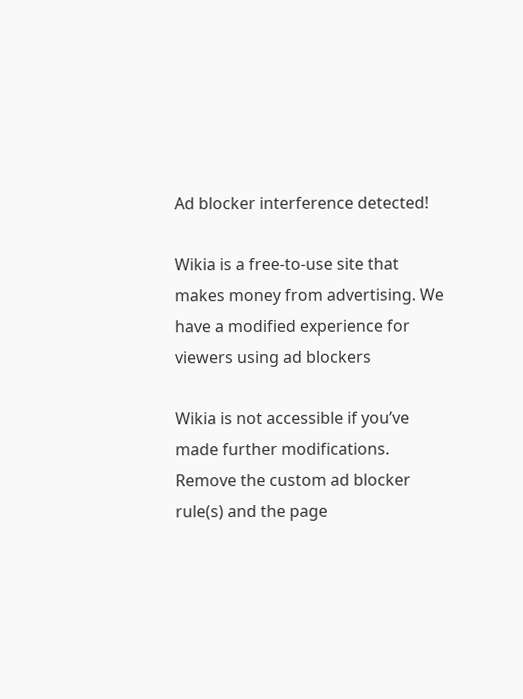Ad blocker interference detected!

Wikia is a free-to-use site that makes money from advertising. We have a modified experience for viewers using ad blockers

Wikia is not accessible if you’ve made further modifications. Remove the custom ad blocker rule(s) and the page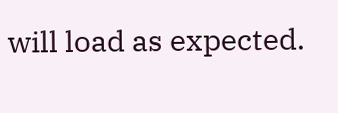will load as expected.